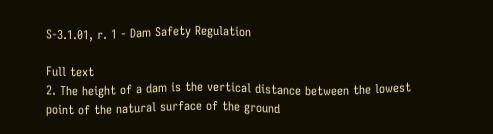S-3.1.01, r. 1 - Dam Safety Regulation

Full text
2. The height of a dam is the vertical distance between the lowest point of the natural surface of the ground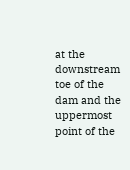at the downstream toe of the dam and the uppermost point of the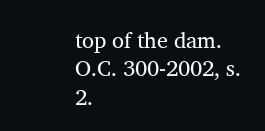top of the dam.
O.C. 300-2002, s. 2.